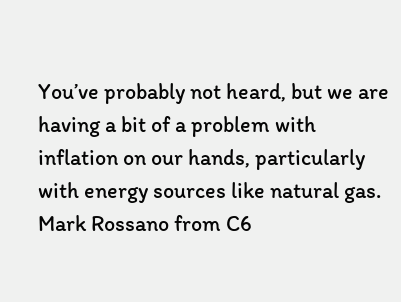You’ve probably not heard, but we are having a bit of a problem with inflation on our hands, particularly with energy sources like natural gas. Mark Rossano from C6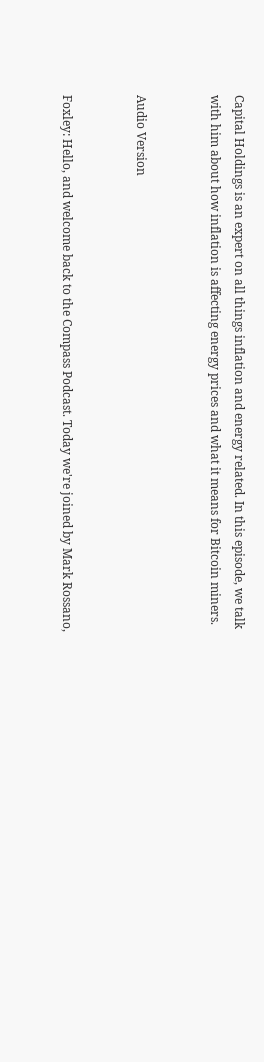Capital Holdings is an expert on all things inflation and energy related. In this episode, we talk with him about how inflation is affecting energy prices and what it means for Bitcoin miners.


Audio Version


Foxley: Hello, and welcome back to the Compass Podcast. Today we're joined by Mark Rossano,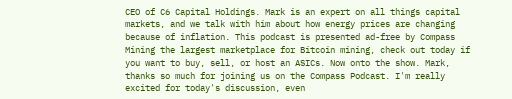CEO of C6 Capital Holdings. Mark is an expert on all things capital markets, and we talk with him about how energy prices are changing because of inflation. This podcast is presented ad-free by Compass Mining the largest marketplace for Bitcoin mining, check out today if you want to buy, sell, or host an ASICs. Now onto the show. Mark, thanks so much for joining us on the Compass Podcast. I'm really excited for today's discussion, even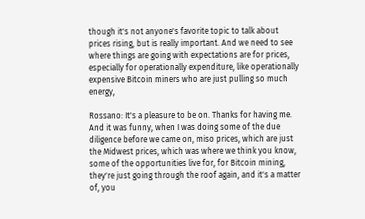though it's not anyone's favorite topic to talk about prices rising, but is really important. And we need to see where things are going with expectations are for prices, especially for operationally expenditure, like operationally expensive Bitcoin miners who are just pulling so much energy,

Rossano: It's a pleasure to be on. Thanks for having me. And it was funny, when I was doing some of the due diligence before we came on, miso prices, which are just the Midwest prices, which was where we think you know, some of the opportunities live for, for Bitcoin mining, they're just going through the roof again, and it's a matter of, you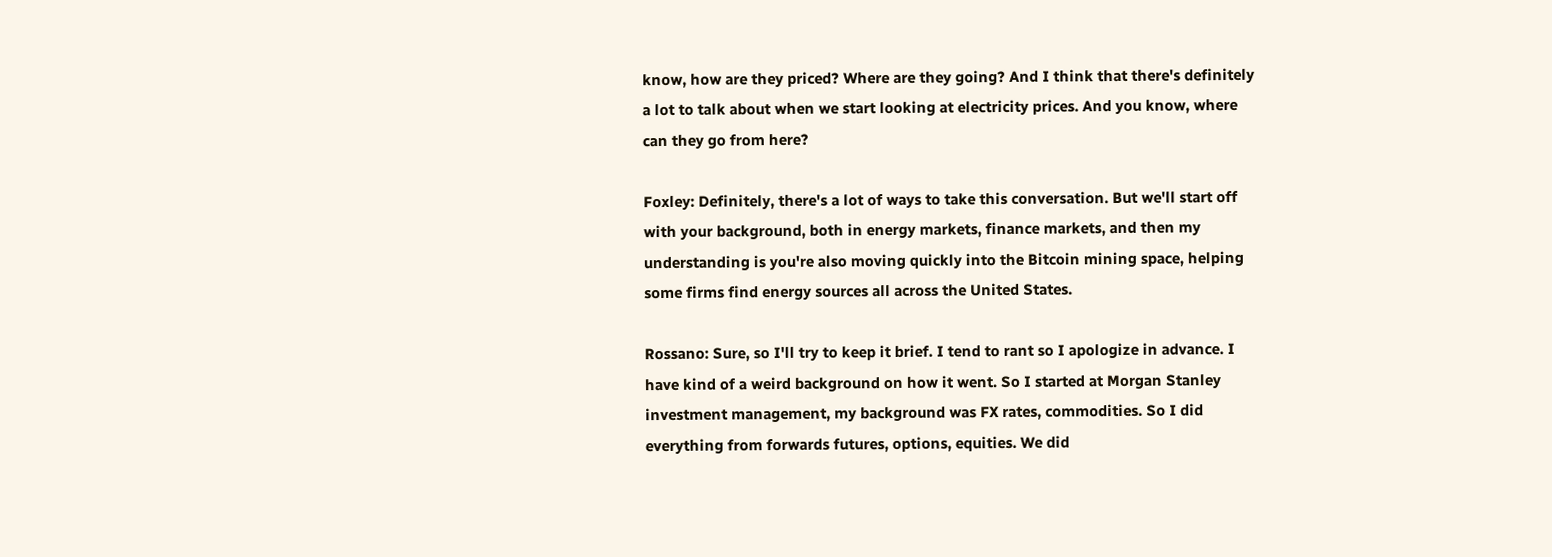know, how are they priced? Where are they going? And I think that there's definitely a lot to talk about when we start looking at electricity prices. And you know, where can they go from here?

Foxley: Definitely, there's a lot of ways to take this conversation. But we'll start off with your background, both in energy markets, finance markets, and then my understanding is you're also moving quickly into the Bitcoin mining space, helping some firms find energy sources all across the United States.

Rossano: Sure, so I'll try to keep it brief. I tend to rant so I apologize in advance. I have kind of a weird background on how it went. So I started at Morgan Stanley investment management, my background was FX rates, commodities. So I did everything from forwards futures, options, equities. We did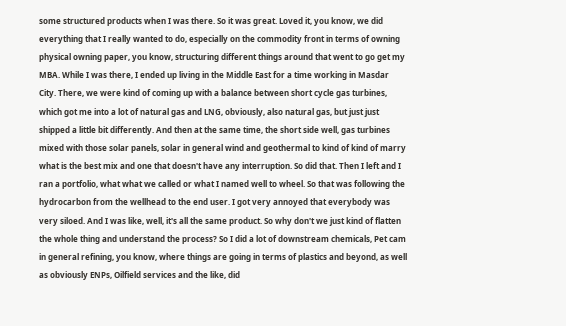some structured products when I was there. So it was great. Loved it, you know, we did everything that I really wanted to do, especially on the commodity front in terms of owning physical owning paper, you know, structuring different things around that went to go get my MBA. While I was there, I ended up living in the Middle East for a time working in Masdar City. There, we were kind of coming up with a balance between short cycle gas turbines, which got me into a lot of natural gas and LNG, obviously, also natural gas, but just just shipped a little bit differently. And then at the same time, the short side well, gas turbines mixed with those solar panels, solar in general wind and geothermal to kind of kind of marry what is the best mix and one that doesn't have any interruption. So did that. Then I left and I ran a portfolio, what what we called or what I named well to wheel. So that was following the hydrocarbon from the wellhead to the end user. I got very annoyed that everybody was very siloed. And I was like, well, it's all the same product. So why don't we just kind of flatten the whole thing and understand the process? So I did a lot of downstream chemicals, Pet cam in general refining, you know, where things are going in terms of plastics and beyond, as well as obviously ENPs, Oilfield services and the like, did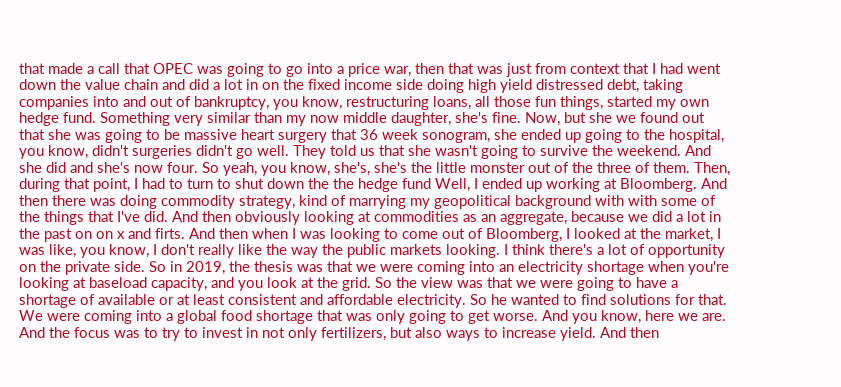that made a call that OPEC was going to go into a price war, then that was just from context that I had went down the value chain and did a lot in on the fixed income side doing high yield distressed debt, taking companies into and out of bankruptcy, you know, restructuring loans, all those fun things, started my own hedge fund. Something very similar than my now middle daughter, she's fine. Now, but she we found out that she was going to be massive heart surgery that 36 week sonogram, she ended up going to the hospital, you know, didn't surgeries didn't go well. They told us that she wasn't going to survive the weekend. And she did and she's now four. So yeah, you know, she's, she's the little monster out of the three of them. Then, during that point, I had to turn to shut down the the hedge fund Well, I ended up working at Bloomberg. And then there was doing commodity strategy, kind of marrying my geopolitical background with with some of the things that I've did. And then obviously looking at commodities as an aggregate, because we did a lot in the past on on x and firts. And then when I was looking to come out of Bloomberg, I looked at the market, I was like, you know, I don't really like the way the public markets looking. I think there's a lot of opportunity on the private side. So in 2019, the thesis was that we were coming into an electricity shortage when you're looking at baseload capacity, and you look at the grid. So the view was that we were going to have a shortage of available or at least consistent and affordable electricity. So he wanted to find solutions for that. We were coming into a global food shortage that was only going to get worse. And you know, here we are. And the focus was to try to invest in not only fertilizers, but also ways to increase yield. And then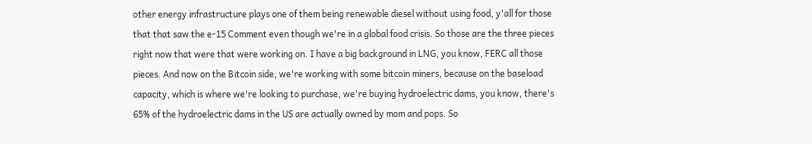other energy infrastructure plays one of them being renewable diesel without using food, y'all for those that that saw the e-15 Comment even though we're in a global food crisis. So those are the three pieces right now that were that were working on. I have a big background in LNG, you know, FERC all those pieces. And now on the Bitcoin side, we're working with some bitcoin miners, because on the baseload capacity, which is where we're looking to purchase, we're buying hydroelectric dams, you know, there's 65% of the hydroelectric dams in the US are actually owned by mom and pops. So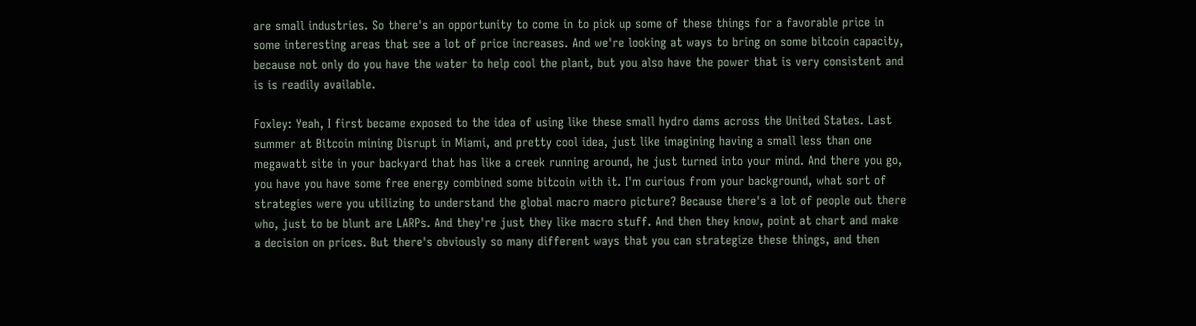are small industries. So there's an opportunity to come in to pick up some of these things for a favorable price in some interesting areas that see a lot of price increases. And we're looking at ways to bring on some bitcoin capacity, because not only do you have the water to help cool the plant, but you also have the power that is very consistent and is is readily available.

Foxley: Yeah, I first became exposed to the idea of using like these small hydro dams across the United States. Last summer at Bitcoin mining Disrupt in Miami, and pretty cool idea, just like imagining having a small less than one megawatt site in your backyard that has like a creek running around, he just turned into your mind. And there you go, you have you have some free energy combined some bitcoin with it. I'm curious from your background, what sort of strategies were you utilizing to understand the global macro macro picture? Because there's a lot of people out there who, just to be blunt are LARPs. And they're just they like macro stuff. And then they know, point at chart and make a decision on prices. But there's obviously so many different ways that you can strategize these things, and then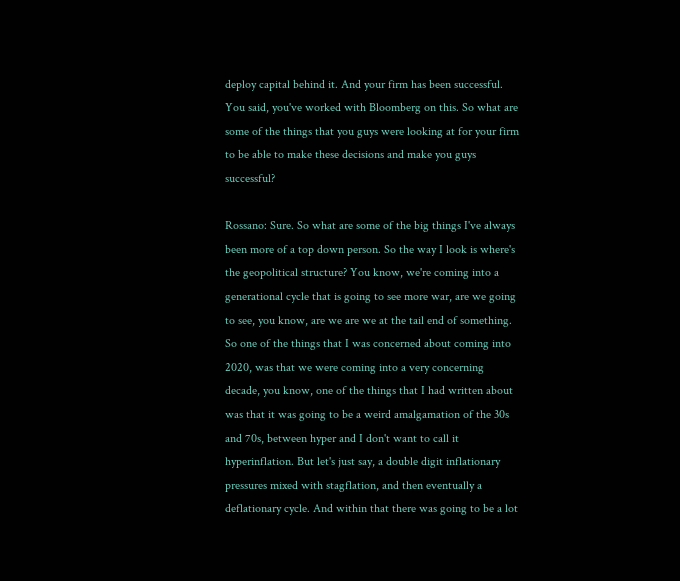deploy capital behind it. And your firm has been successful. You said, you've worked with Bloomberg on this. So what are some of the things that you guys were looking at for your firm to be able to make these decisions and make you guys successful?

Rossano: Sure. So what are some of the big things I've always been more of a top down person. So the way I look is where's the geopolitical structure? You know, we're coming into a generational cycle that is going to see more war, are we going to see, you know, are we are we at the tail end of something. So one of the things that I was concerned about coming into 2020, was that we were coming into a very concerning decade, you know, one of the things that I had written about was that it was going to be a weird amalgamation of the 30s and 70s, between hyper and I don't want to call it hyperinflation. But let's just say, a double digit inflationary pressures mixed with stagflation, and then eventually a deflationary cycle. And within that there was going to be a lot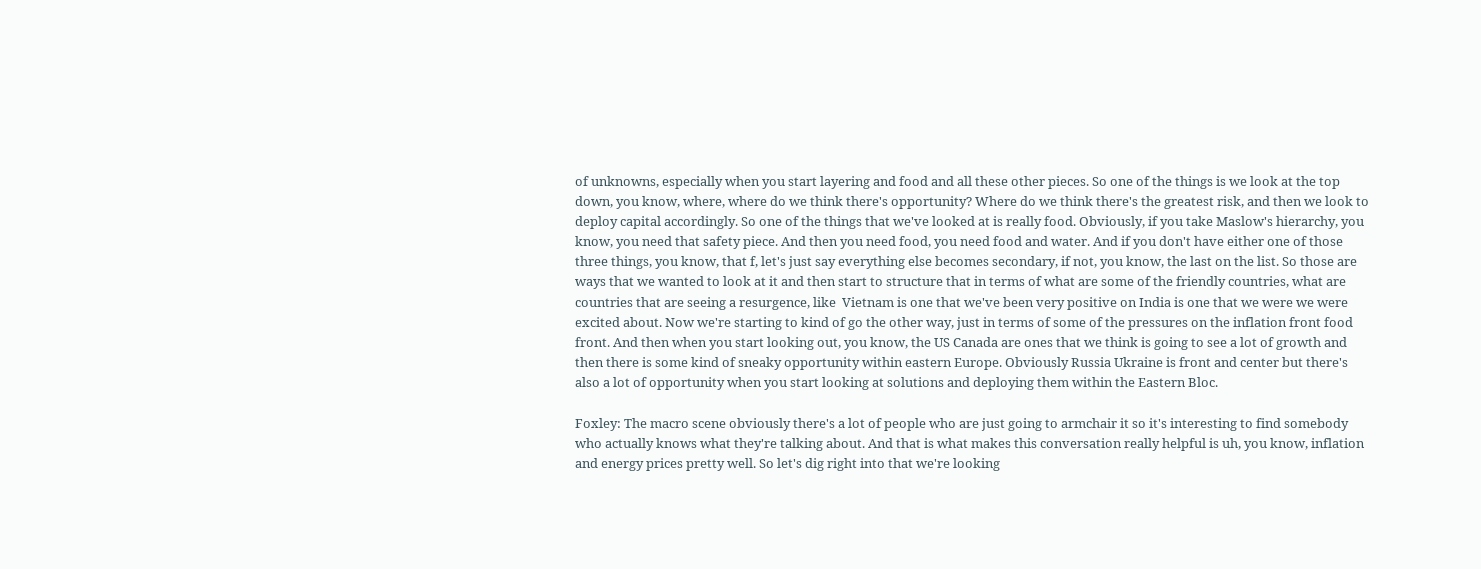of unknowns, especially when you start layering and food and all these other pieces. So one of the things is we look at the top down, you know, where, where do we think there's opportunity? Where do we think there's the greatest risk, and then we look to deploy capital accordingly. So one of the things that we've looked at is really food. Obviously, if you take Maslow's hierarchy, you know, you need that safety piece. And then you need food, you need food and water. And if you don't have either one of those three things, you know, that f, let's just say everything else becomes secondary, if not, you know, the last on the list. So those are ways that we wanted to look at it and then start to structure that in terms of what are some of the friendly countries, what are countries that are seeing a resurgence, like  Vietnam is one that we've been very positive on India is one that we were we were excited about. Now we're starting to kind of go the other way, just in terms of some of the pressures on the inflation front food front. And then when you start looking out, you know, the US Canada are ones that we think is going to see a lot of growth and then there is some kind of sneaky opportunity within eastern Europe. Obviously Russia Ukraine is front and center but there's also a lot of opportunity when you start looking at solutions and deploying them within the Eastern Bloc.

Foxley: The macro scene obviously there's a lot of people who are just going to armchair it so it's interesting to find somebody who actually knows what they're talking about. And that is what makes this conversation really helpful is uh, you know, inflation and energy prices pretty well. So let's dig right into that we're looking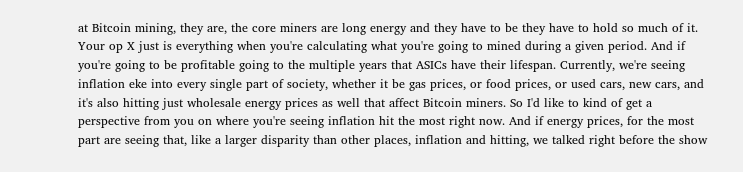at Bitcoin mining, they are, the core miners are long energy and they have to be they have to hold so much of it. Your op X just is everything when you're calculating what you're going to mined during a given period. And if you're going to be profitable going to the multiple years that ASICs have their lifespan. Currently, we're seeing inflation eke into every single part of society, whether it be gas prices, or food prices, or used cars, new cars, and it's also hitting just wholesale energy prices as well that affect Bitcoin miners. So I'd like to kind of get a perspective from you on where you're seeing inflation hit the most right now. And if energy prices, for the most part are seeing that, like a larger disparity than other places, inflation and hitting, we talked right before the show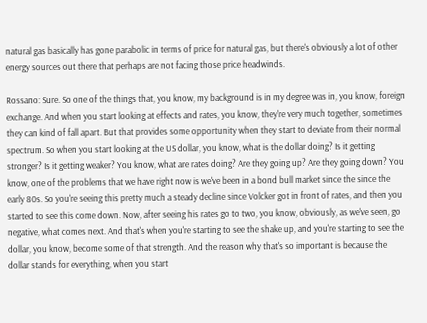natural gas basically has gone parabolic in terms of price for natural gas, but there's obviously a lot of other energy sources out there that perhaps are not facing those price headwinds.

Rossano: Sure. So one of the things that, you know, my background is in my degree was in, you know, foreign exchange. And when you start looking at effects and rates, you know, they're very much together, sometimes they can kind of fall apart. But that provides some opportunity when they start to deviate from their normal spectrum. So when you start looking at the US dollar, you know, what is the dollar doing? Is it getting stronger? Is it getting weaker? You know, what are rates doing? Are they going up? Are they going down? You know, one of the problems that we have right now is we've been in a bond bull market since the since the early 80s. So you're seeing this pretty much a steady decline since Volcker got in front of rates, and then you started to see this come down. Now, after seeing his rates go to two, you know, obviously, as we've seen, go negative, what comes next. And that's when you're starting to see the shake up, and you're starting to see the dollar, you know, become some of that strength. And the reason why that's so important is because the dollar stands for everything, when you start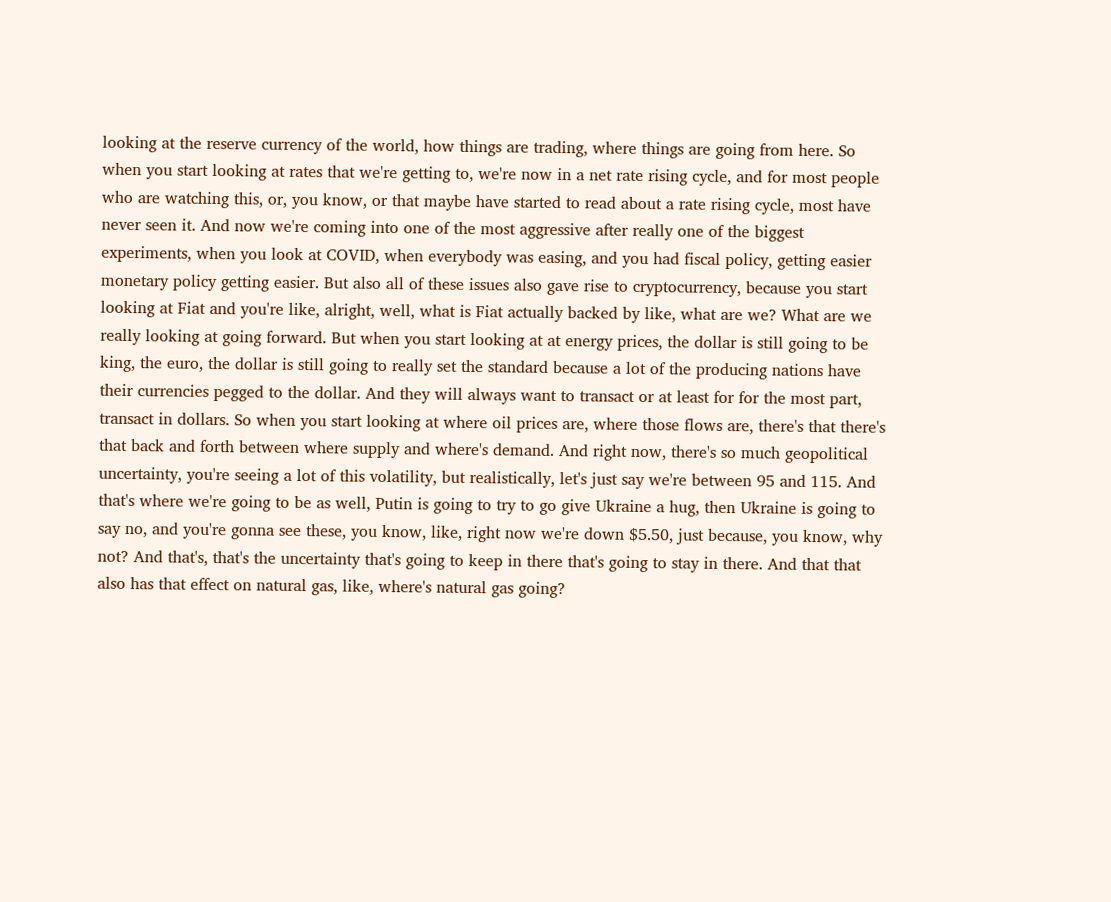looking at the reserve currency of the world, how things are trading, where things are going from here. So when you start looking at rates that we're getting to, we're now in a net rate rising cycle, and for most people who are watching this, or, you know, or that maybe have started to read about a rate rising cycle, most have never seen it. And now we're coming into one of the most aggressive after really one of the biggest experiments, when you look at COVID, when everybody was easing, and you had fiscal policy, getting easier monetary policy getting easier. But also all of these issues also gave rise to cryptocurrency, because you start looking at Fiat and you're like, alright, well, what is Fiat actually backed by like, what are we? What are we really looking at going forward. But when you start looking at at energy prices, the dollar is still going to be king, the euro, the dollar is still going to really set the standard because a lot of the producing nations have their currencies pegged to the dollar. And they will always want to transact or at least for for the most part, transact in dollars. So when you start looking at where oil prices are, where those flows are, there's that there's that back and forth between where supply and where's demand. And right now, there's so much geopolitical uncertainty, you're seeing a lot of this volatility, but realistically, let's just say we're between 95 and 115. And that's where we're going to be as well, Putin is going to try to go give Ukraine a hug, then Ukraine is going to say no, and you're gonna see these, you know, like, right now we're down $5.50, just because, you know, why not? And that's, that's the uncertainty that's going to keep in there that's going to stay in there. And that that also has that effect on natural gas, like, where's natural gas going?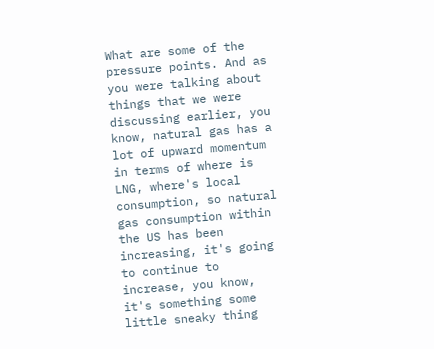What are some of the pressure points. And as you were talking about things that we were discussing earlier, you know, natural gas has a lot of upward momentum in terms of where is LNG, where's local consumption, so natural gas consumption within the US has been increasing, it's going to continue to increase, you know, it's something some little sneaky thing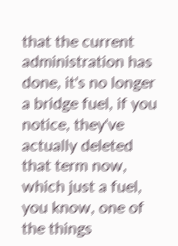that the current administration has done, it's no longer a bridge fuel, if you notice, they've actually deleted that term now, which just a fuel, you know, one of the things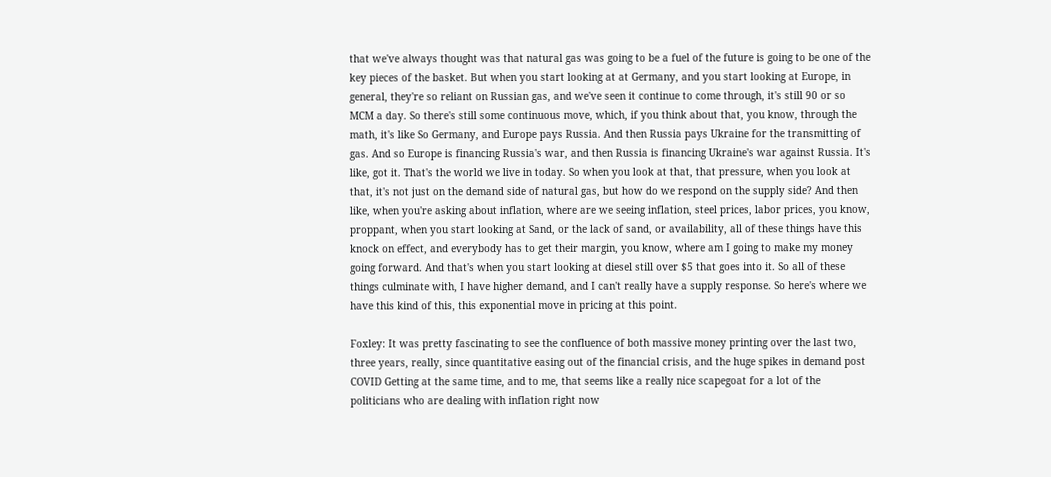that we've always thought was that natural gas was going to be a fuel of the future is going to be one of the key pieces of the basket. But when you start looking at at Germany, and you start looking at Europe, in general, they're so reliant on Russian gas, and we've seen it continue to come through, it's still 90 or so MCM a day. So there's still some continuous move, which, if you think about that, you know, through the math, it's like So Germany, and Europe pays Russia. And then Russia pays Ukraine for the transmitting of gas. And so Europe is financing Russia's war, and then Russia is financing Ukraine's war against Russia. It's like, got it. That's the world we live in today. So when you look at that, that pressure, when you look at that, it's not just on the demand side of natural gas, but how do we respond on the supply side? And then like, when you're asking about inflation, where are we seeing inflation, steel prices, labor prices, you know, proppant, when you start looking at Sand, or the lack of sand, or availability, all of these things have this knock on effect, and everybody has to get their margin, you know, where am I going to make my money going forward. And that's when you start looking at diesel still over $5 that goes into it. So all of these things culminate with, I have higher demand, and I can't really have a supply response. So here's where we have this kind of this, this exponential move in pricing at this point.

Foxley: It was pretty fascinating to see the confluence of both massive money printing over the last two, three years, really, since quantitative easing out of the financial crisis, and the huge spikes in demand post COVID Getting at the same time, and to me, that seems like a really nice scapegoat for a lot of the politicians who are dealing with inflation right now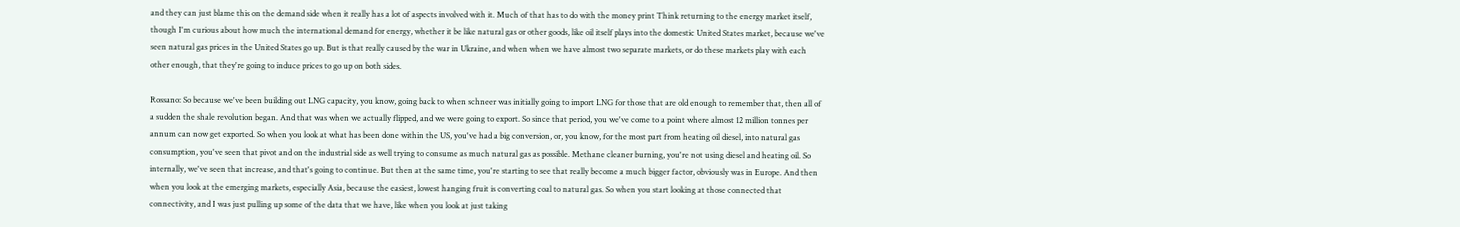and they can just blame this on the demand side when it really has a lot of aspects involved with it. Much of that has to do with the money print Think returning to the energy market itself, though I'm curious about how much the international demand for energy, whether it be like natural gas or other goods, like oil itself plays into the domestic United States market, because we've seen natural gas prices in the United States go up. But is that really caused by the war in Ukraine, and when when we have almost two separate markets, or do these markets play with each other enough, that they're going to induce prices to go up on both sides.

Rossano: So because we've been building out LNG capacity, you know, going back to when schneer was initially going to import LNG for those that are old enough to remember that, then all of a sudden the shale revolution began. And that was when we actually flipped, and we were going to export. So since that period, you we've come to a point where almost 12 million tonnes per annum can now get exported. So when you look at what has been done within the US, you've had a big conversion, or, you know, for the most part from heating oil diesel, into natural gas consumption, you've seen that pivot and on the industrial side as well trying to consume as much natural gas as possible. Methane cleaner burning, you're not using diesel and heating oil. So internally, we've seen that increase, and that's going to continue. But then at the same time, you're starting to see that really become a much bigger factor, obviously was in Europe. And then when you look at the emerging markets, especially Asia, because the easiest, lowest hanging fruit is converting coal to natural gas. So when you start looking at those connected that connectivity, and I was just pulling up some of the data that we have, like when you look at just taking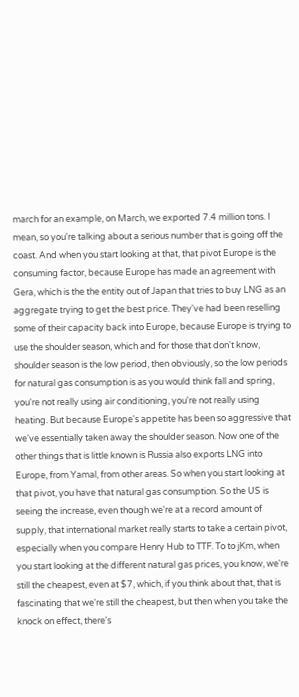march for an example, on March, we exported 7.4 million tons. I mean, so you're talking about a serious number that is going off the coast. And when you start looking at that, that pivot Europe is the consuming factor, because Europe has made an agreement with Gera, which is the the entity out of Japan that tries to buy LNG as an aggregate trying to get the best price. They've had been reselling some of their capacity back into Europe, because Europe is trying to use the shoulder season, which and for those that don't know, shoulder season is the low period, then obviously, so the low periods for natural gas consumption is as you would think fall and spring, you're not really using air conditioning, you're not really using heating. But because Europe's appetite has been so aggressive that we've essentially taken away the shoulder season. Now one of the other things that is little known is Russia also exports LNG into Europe, from Yamal, from other areas. So when you start looking at that pivot, you have that natural gas consumption. So the US is seeing the increase, even though we're at a record amount of supply, that international market really starts to take a certain pivot, especially when you compare Henry Hub to TTF. To to jKm, when you start looking at the different natural gas prices, you know, we're still the cheapest, even at $7, which, if you think about that, that is fascinating that we're still the cheapest, but then when you take the knock on effect, there's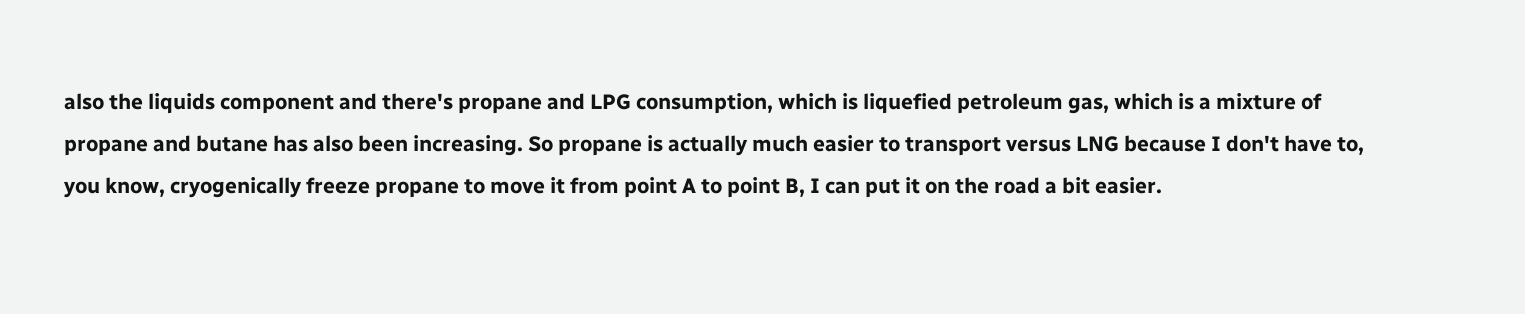also the liquids component and there's propane and LPG consumption, which is liquefied petroleum gas, which is a mixture of propane and butane has also been increasing. So propane is actually much easier to transport versus LNG because I don't have to, you know, cryogenically freeze propane to move it from point A to point B, I can put it on the road a bit easier.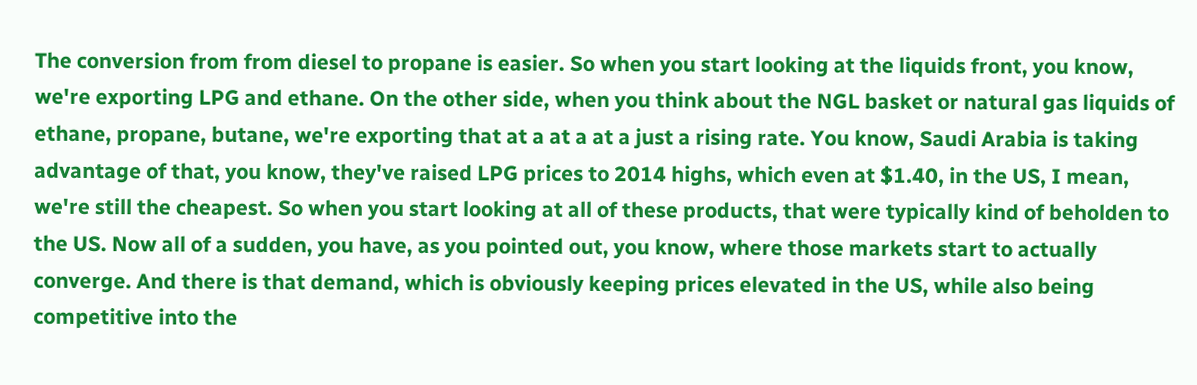The conversion from from diesel to propane is easier. So when you start looking at the liquids front, you know, we're exporting LPG and ethane. On the other side, when you think about the NGL basket or natural gas liquids of ethane, propane, butane, we're exporting that at a at a at a just a rising rate. You know, Saudi Arabia is taking advantage of that, you know, they've raised LPG prices to 2014 highs, which even at $1.40, in the US, I mean, we're still the cheapest. So when you start looking at all of these products, that were typically kind of beholden to the US. Now all of a sudden, you have, as you pointed out, you know, where those markets start to actually converge. And there is that demand, which is obviously keeping prices elevated in the US, while also being competitive into the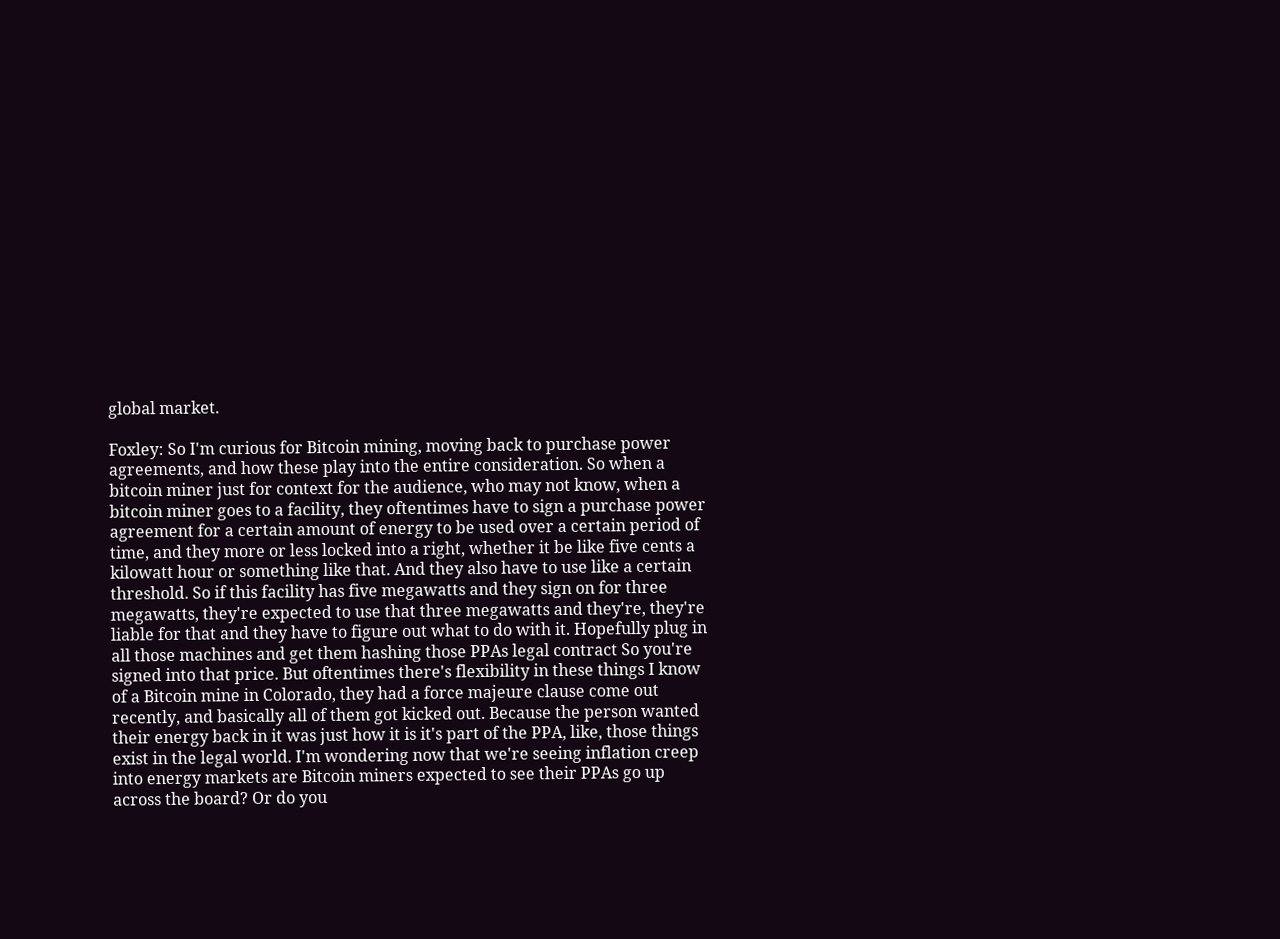global market.

Foxley: So I'm curious for Bitcoin mining, moving back to purchase power agreements, and how these play into the entire consideration. So when a bitcoin miner just for context for the audience, who may not know, when a bitcoin miner goes to a facility, they oftentimes have to sign a purchase power agreement for a certain amount of energy to be used over a certain period of time, and they more or less locked into a right, whether it be like five cents a kilowatt hour or something like that. And they also have to use like a certain threshold. So if this facility has five megawatts and they sign on for three megawatts, they're expected to use that three megawatts and they're, they're liable for that and they have to figure out what to do with it. Hopefully plug in all those machines and get them hashing those PPAs legal contract So you're signed into that price. But oftentimes there's flexibility in these things I know of a Bitcoin mine in Colorado, they had a force majeure clause come out recently, and basically all of them got kicked out. Because the person wanted their energy back in it was just how it is it's part of the PPA, like, those things exist in the legal world. I'm wondering now that we're seeing inflation creep into energy markets are Bitcoin miners expected to see their PPAs go up across the board? Or do you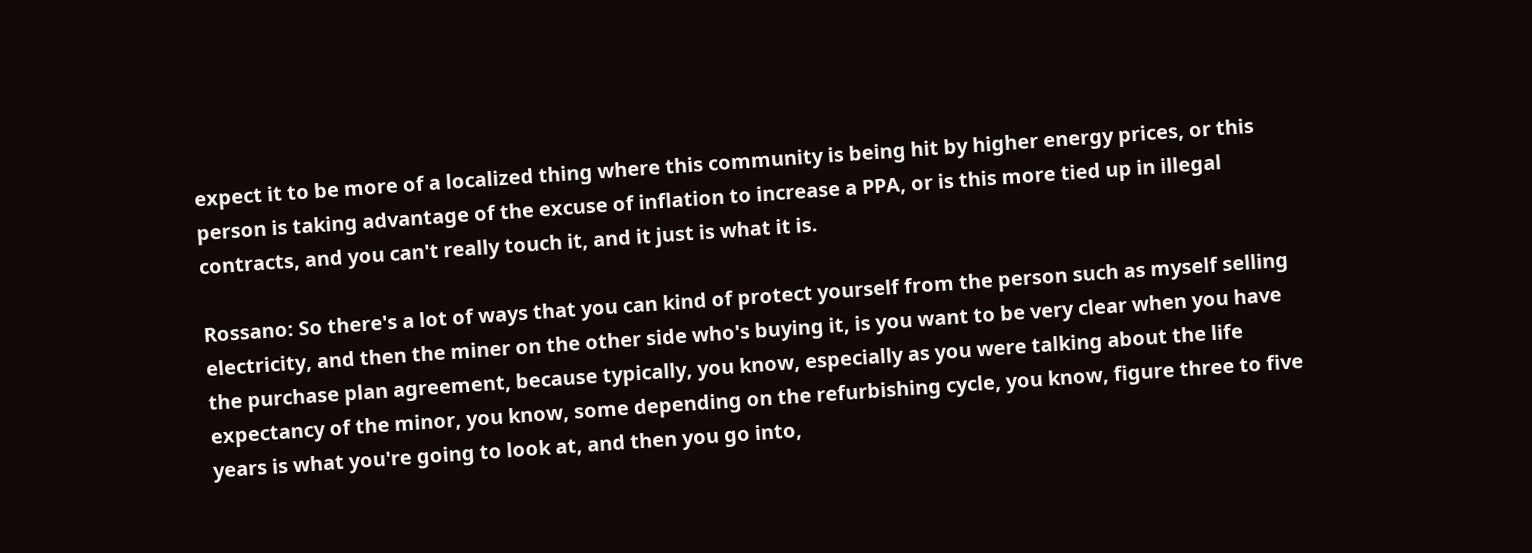expect it to be more of a localized thing where this community is being hit by higher energy prices, or this person is taking advantage of the excuse of inflation to increase a PPA, or is this more tied up in illegal contracts, and you can't really touch it, and it just is what it is.

Rossano: So there's a lot of ways that you can kind of protect yourself from the person such as myself selling electricity, and then the miner on the other side who's buying it, is you want to be very clear when you have the purchase plan agreement, because typically, you know, especially as you were talking about the life expectancy of the minor, you know, some depending on the refurbishing cycle, you know, figure three to five years is what you're going to look at, and then you go into,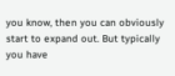you know, then you can obviously start to expand out. But typically you have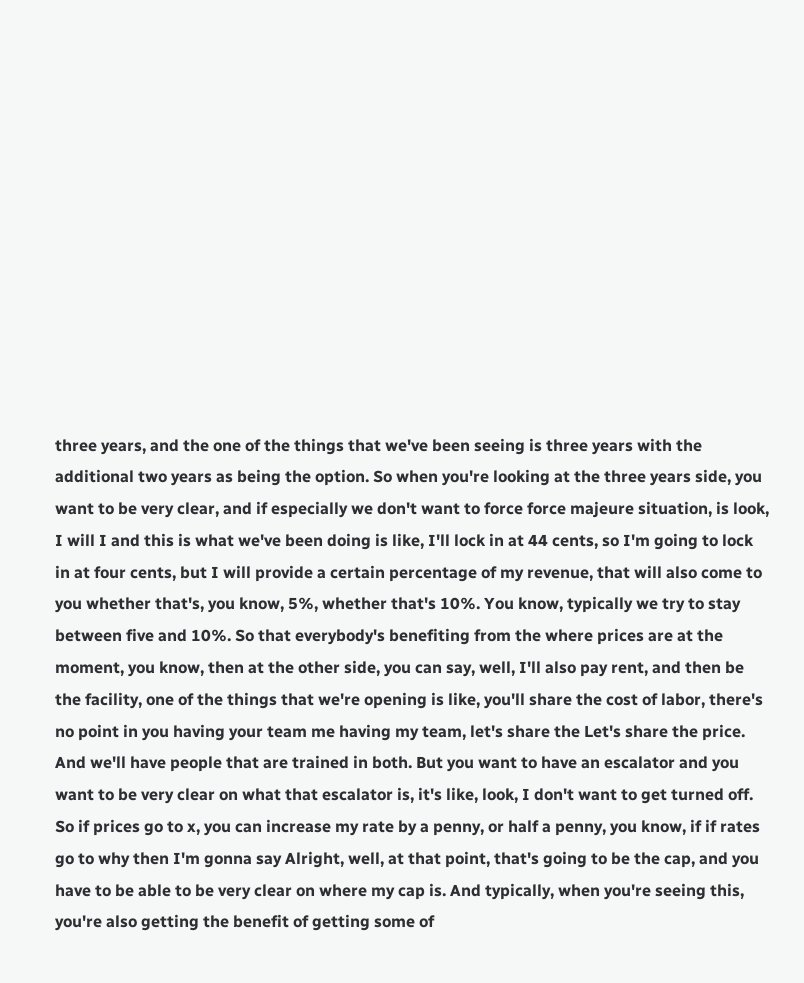three years, and the one of the things that we've been seeing is three years with the additional two years as being the option. So when you're looking at the three years side, you want to be very clear, and if especially we don't want to force force majeure situation, is look, I will I and this is what we've been doing is like, I'll lock in at 44 cents, so I'm going to lock in at four cents, but I will provide a certain percentage of my revenue, that will also come to you whether that's, you know, 5%, whether that's 10%. You know, typically we try to stay between five and 10%. So that everybody's benefiting from the where prices are at the moment, you know, then at the other side, you can say, well, I'll also pay rent, and then be the facility, one of the things that we're opening is like, you'll share the cost of labor, there's no point in you having your team me having my team, let's share the Let's share the price. And we'll have people that are trained in both. But you want to have an escalator and you want to be very clear on what that escalator is, it's like, look, I don't want to get turned off. So if prices go to x, you can increase my rate by a penny, or half a penny, you know, if if rates go to why then I'm gonna say Alright, well, at that point, that's going to be the cap, and you have to be able to be very clear on where my cap is. And typically, when you're seeing this, you're also getting the benefit of getting some of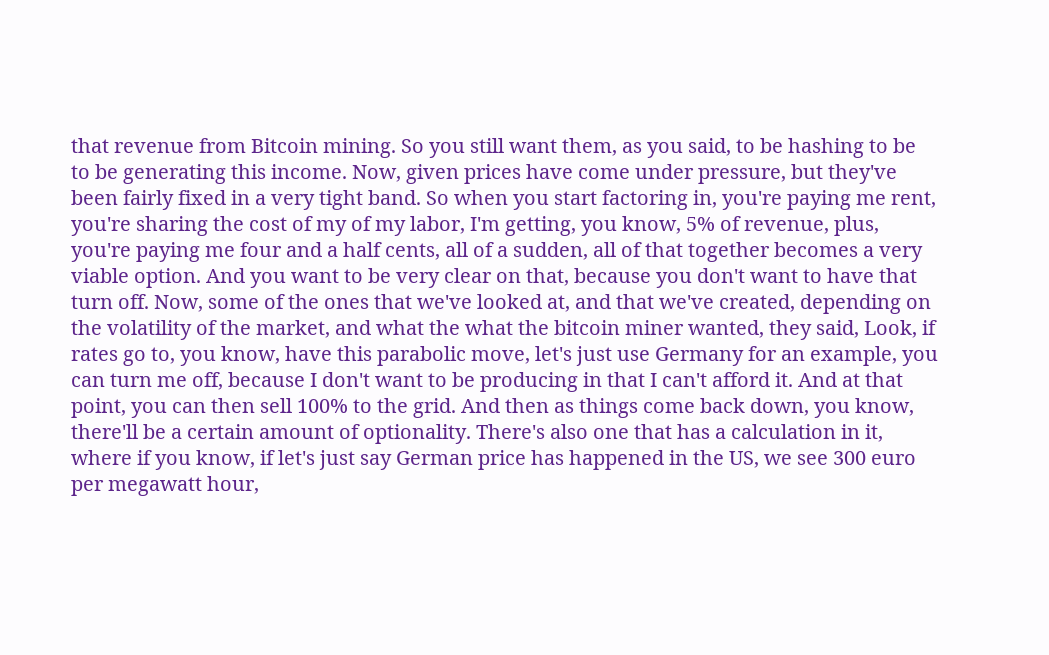that revenue from Bitcoin mining. So you still want them, as you said, to be hashing to be to be generating this income. Now, given prices have come under pressure, but they've been fairly fixed in a very tight band. So when you start factoring in, you're paying me rent, you're sharing the cost of my of my labor, I'm getting, you know, 5% of revenue, plus, you're paying me four and a half cents, all of a sudden, all of that together becomes a very viable option. And you want to be very clear on that, because you don't want to have that turn off. Now, some of the ones that we've looked at, and that we've created, depending on the volatility of the market, and what the what the bitcoin miner wanted, they said, Look, if rates go to, you know, have this parabolic move, let's just use Germany for an example, you can turn me off, because I don't want to be producing in that I can't afford it. And at that point, you can then sell 100% to the grid. And then as things come back down, you know, there'll be a certain amount of optionality. There's also one that has a calculation in it, where if you know, if let's just say German price has happened in the US, we see 300 euro per megawatt hour,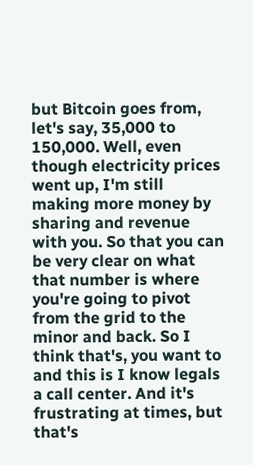but Bitcoin goes from, let's say, 35,000 to 150,000. Well, even though electricity prices went up, I'm still making more money by sharing and revenue with you. So that you can be very clear on what that number is where you're going to pivot from the grid to the minor and back. So I think that's, you want to and this is I know legals a call center. And it's frustrating at times, but that's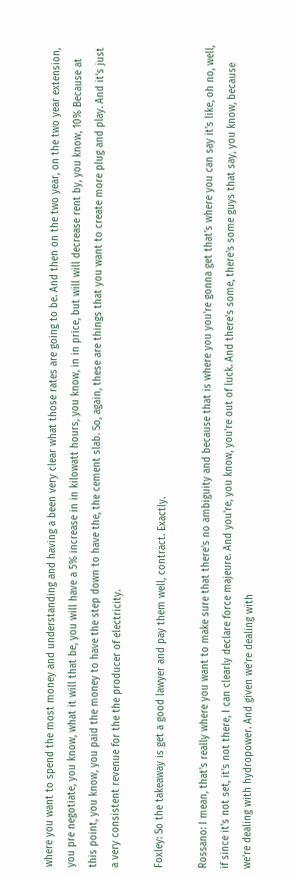where you want to spend the most money and understanding and having a been very clear what those rates are going to be. And then on the two year, on the two year extension, you pre negotiate, you know, what it will that be, you will have a 5% increase in in kilowatt hours, you know, in in price, but will will decrease rent by, you know, 10% Because at this point, you know, you paid the money to have the step down to have the, the cement slab. So, again, these are things that you want to create more plug and play. And it's just a very consistent revenue for the the producer of electricity.

Foxley: So the takeaway is get a good lawyer and pay them well, contract. Exactly.

Rossano: I mean, that's really where you want to make sure that there's no ambiguity and because that is where you you're gonna get that's where you can say it's like, oh no, well, if since it's not set, it's not there, I can clearly declare force majeure. And you're, you know, you're out of luck. And there's some, there's some guys that say, you know, because we're dealing with hydropower. And given we're dealing with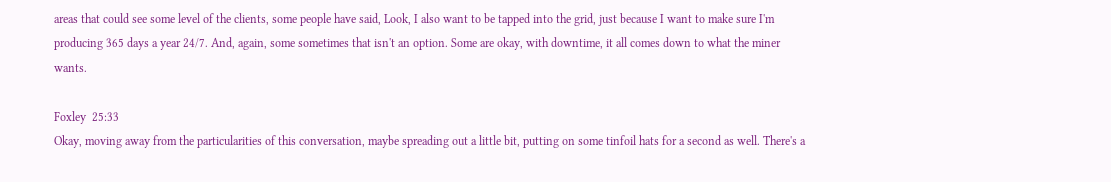areas that could see some level of the clients, some people have said, Look, I also want to be tapped into the grid, just because I want to make sure I'm producing 365 days a year 24/7. And, again, some sometimes that isn't an option. Some are okay, with downtime, it all comes down to what the miner wants.

Foxley  25:33
Okay, moving away from the particularities of this conversation, maybe spreading out a little bit, putting on some tinfoil hats for a second as well. There's a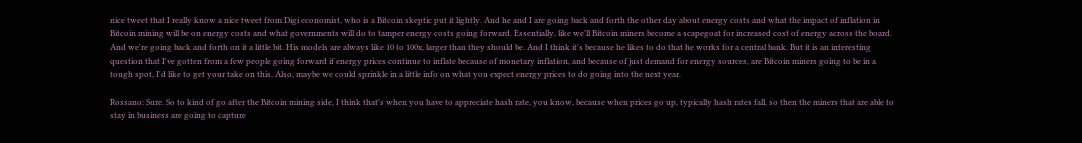nice tweet that I really know a nice tweet from Digi economist, who is a Bitcoin skeptic put it lightly. And he and I are going back and forth the other day about energy costs and what the impact of inflation in Bitcoin mining will be on energy costs and what governments will do to tamper energy costs going forward. Essentially, like we'll Bitcoin miners become a scapegoat for increased cost of energy across the board. And we're going back and forth on it a little bit. His models are always like 10 to 100x, larger than they should be. And I think it's because he likes to do that he works for a central bank. But it is an interesting question that I've gotten from a few people going forward if energy prices continue to inflate because of monetary inflation, and because of just demand for energy sources, are Bitcoin miners going to be in a tough spot, I'd like to get your take on this. Also, maybe we could sprinkle in a little info on what you expect energy prices to do going into the next year.

Rossano: Sure. So to kind of go after the Bitcoin mining side, I think that's when you have to appreciate hash rate, you know, because when prices go up, typically hash rates fall, so then the miners that are able to stay in business are going to capture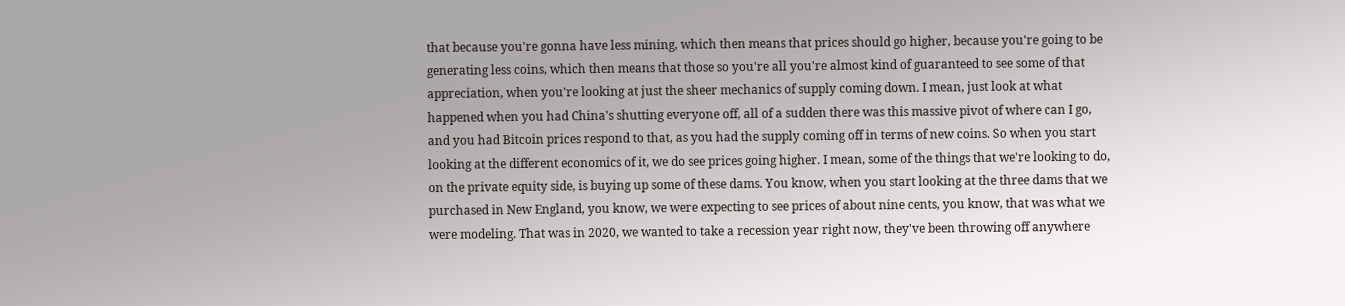that because you're gonna have less mining, which then means that prices should go higher, because you're going to be generating less coins, which then means that those so you're all you're almost kind of guaranteed to see some of that appreciation, when you're looking at just the sheer mechanics of supply coming down. I mean, just look at what happened when you had China's shutting everyone off, all of a sudden there was this massive pivot of where can I go, and you had Bitcoin prices respond to that, as you had the supply coming off in terms of new coins. So when you start looking at the different economics of it, we do see prices going higher. I mean, some of the things that we're looking to do, on the private equity side, is buying up some of these dams. You know, when you start looking at the three dams that we purchased in New England, you know, we were expecting to see prices of about nine cents, you know, that was what we were modeling. That was in 2020, we wanted to take a recession year right now, they've been throwing off anywhere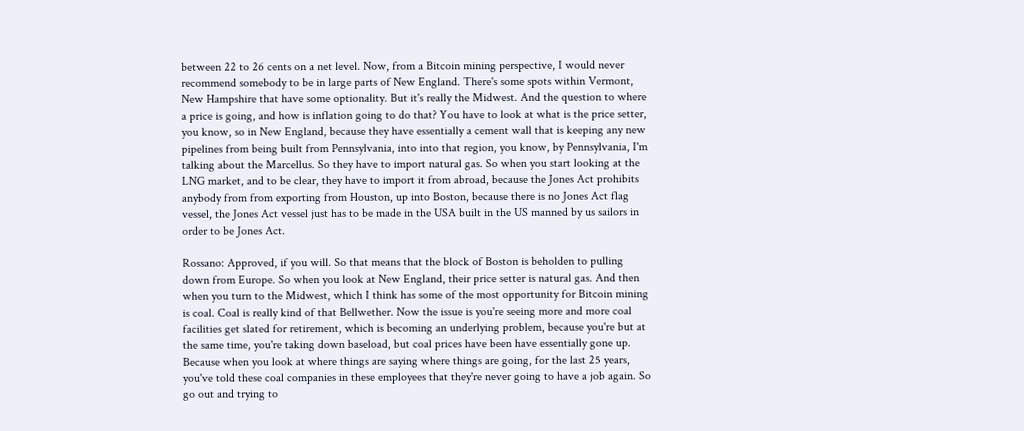between 22 to 26 cents on a net level. Now, from a Bitcoin mining perspective, I would never recommend somebody to be in large parts of New England. There's some spots within Vermont, New Hampshire that have some optionality. But it's really the Midwest. And the question to where a price is going, and how is inflation going to do that? You have to look at what is the price setter, you know, so in New England, because they have essentially a cement wall that is keeping any new pipelines from being built from Pennsylvania, into into that region, you know, by Pennsylvania, I'm talking about the Marcellus. So they have to import natural gas. So when you start looking at the LNG market, and to be clear, they have to import it from abroad, because the Jones Act prohibits anybody from from exporting from Houston, up into Boston, because there is no Jones Act flag vessel, the Jones Act vessel just has to be made in the USA built in the US manned by us sailors in order to be Jones Act.

Rossano: Approved, if you will. So that means that the block of Boston is beholden to pulling down from Europe. So when you look at New England, their price setter is natural gas. And then when you turn to the Midwest, which I think has some of the most opportunity for Bitcoin mining is coal. Coal is really kind of that Bellwether. Now the issue is you're seeing more and more coal facilities get slated for retirement, which is becoming an underlying problem, because you're but at the same time, you're taking down baseload, but coal prices have been have essentially gone up. Because when you look at where things are saying where things are going, for the last 25 years, you've told these coal companies in these employees that they're never going to have a job again. So go out and trying to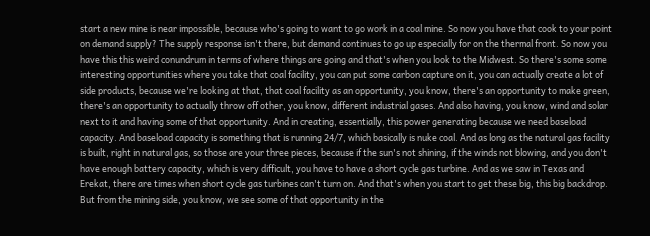start a new mine is near impossible, because who's going to want to go work in a coal mine. So now you have that cook to your point on demand supply? The supply response isn't there, but demand continues to go up especially for on the thermal front. So now you have this this weird conundrum in terms of where things are going and that's when you look to the Midwest. So there's some some interesting opportunities where you take that coal facility, you can put some carbon capture on it, you can actually create a lot of side products, because we're looking at that, that coal facility as an opportunity, you know, there's an opportunity to make green, there's an opportunity to actually throw off other, you know, different industrial gases. And also having, you know, wind and solar next to it and having some of that opportunity. And in creating, essentially, this power generating because we need baseload capacity. And baseload capacity is something that is running 24/7, which basically is nuke coal. And as long as the natural gas facility is built, right in natural gas, so those are your three pieces, because if the sun's not shining, if the winds not blowing, and you don't have enough battery capacity, which is very difficult, you have to have a short cycle gas turbine. And as we saw in Texas and Erekat, there are times when short cycle gas turbines can't turn on. And that's when you start to get these big, this big backdrop. But from the mining side, you know, we see some of that opportunity in the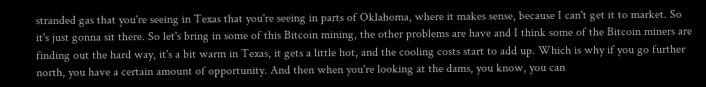stranded gas that you're seeing in Texas that you're seeing in parts of Oklahoma, where it makes sense, because I can't get it to market. So it's just gonna sit there. So let's bring in some of this Bitcoin mining, the other problems are have and I think some of the Bitcoin miners are finding out the hard way, it's a bit warm in Texas, it gets a little hot, and the cooling costs start to add up. Which is why if you go further north, you have a certain amount of opportunity. And then when you're looking at the dams, you know, you can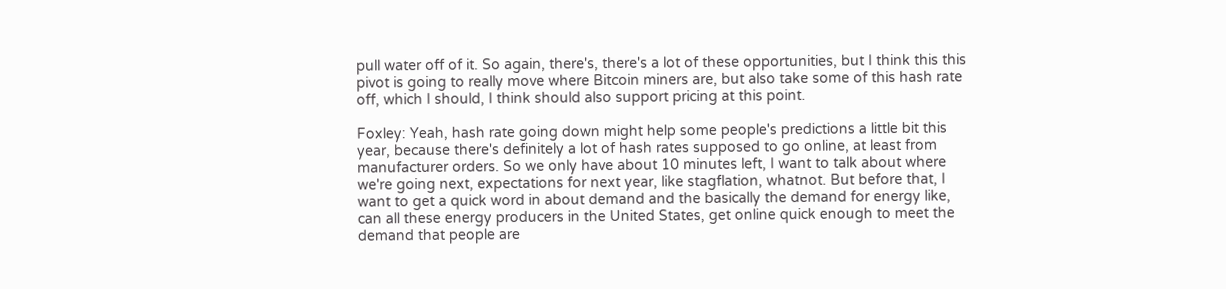pull water off of it. So again, there's, there's a lot of these opportunities, but I think this this pivot is going to really move where Bitcoin miners are, but also take some of this hash rate off, which I should, I think should also support pricing at this point.

Foxley: Yeah, hash rate going down might help some people's predictions a little bit this year, because there's definitely a lot of hash rates supposed to go online, at least from manufacturer orders. So we only have about 10 minutes left, I want to talk about where we're going next, expectations for next year, like stagflation, whatnot. But before that, I want to get a quick word in about demand and the basically the demand for energy like, can all these energy producers in the United States, get online quick enough to meet the demand that people are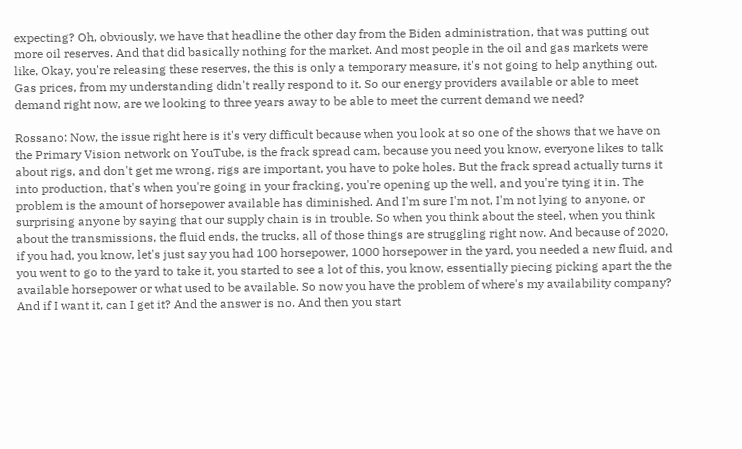expecting? Oh, obviously, we have that headline the other day from the Biden administration, that was putting out more oil reserves. And that did basically nothing for the market. And most people in the oil and gas markets were like, Okay, you're releasing these reserves, the this is only a temporary measure, it's not going to help anything out. Gas prices, from my understanding didn't really respond to it. So our energy providers available or able to meet demand right now, are we looking to three years away to be able to meet the current demand we need?

Rossano: Now, the issue right here is it's very difficult because when you look at so one of the shows that we have on the Primary Vision network on YouTube, is the frack spread cam, because you need you know, everyone likes to talk about rigs, and don't get me wrong, rigs are important, you have to poke holes. But the frack spread actually turns it into production, that's when you're going in your fracking, you're opening up the well, and you're tying it in. The problem is the amount of horsepower available has diminished. And I'm sure I'm not, I'm not lying to anyone, or surprising anyone by saying that our supply chain is in trouble. So when you think about the steel, when you think about the transmissions, the fluid ends, the trucks, all of those things are struggling right now. And because of 2020, if you had, you know, let's just say you had 100 horsepower, 1000 horsepower in the yard, you needed a new fluid, and you went to go to the yard to take it, you started to see a lot of this, you know, essentially piecing picking apart the the available horsepower or what used to be available. So now you have the problem of where's my availability company? And if I want it, can I get it? And the answer is no. And then you start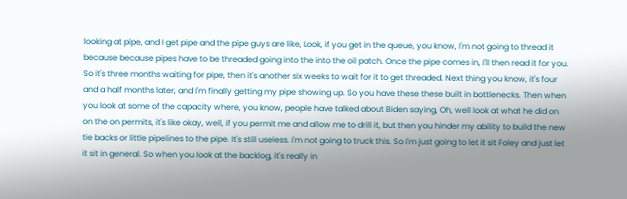looking at pipe, and I get pipe and the pipe guys are like, Look, if you get in the queue, you know, I'm not going to thread it because because pipes have to be threaded going into the into the oil patch. Once the pipe comes in, I'll then read it for you. So it's three months waiting for pipe, then it's another six weeks to wait for it to get threaded. Next thing you know, it's four and a half months later, and I'm finally getting my pipe showing up. So you have these these built in bottlenecks. Then when you look at some of the capacity where, you know, people have talked about Biden saying, Oh, well look at what he did on on the on permits, it's like okay, well, if you permit me and allow me to drill it, but then you hinder my ability to build the new tie backs or little pipelines to the pipe. It's still useless. I'm not going to truck this. So I'm just going to let it sit Foley and just let it sit in general. So when you look at the backlog, it's really in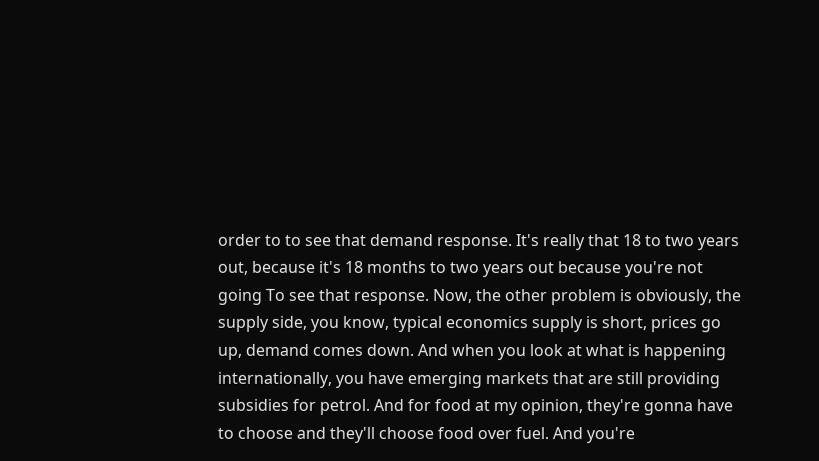order to to see that demand response. It's really that 18 to two years out, because it's 18 months to two years out because you're not going To see that response. Now, the other problem is obviously, the supply side, you know, typical economics supply is short, prices go up, demand comes down. And when you look at what is happening internationally, you have emerging markets that are still providing subsidies for petrol. And for food at my opinion, they're gonna have to choose and they'll choose food over fuel. And you're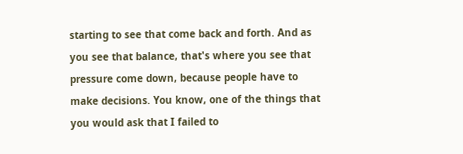starting to see that come back and forth. And as you see that balance, that's where you see that pressure come down, because people have to make decisions. You know, one of the things that you would ask that I failed to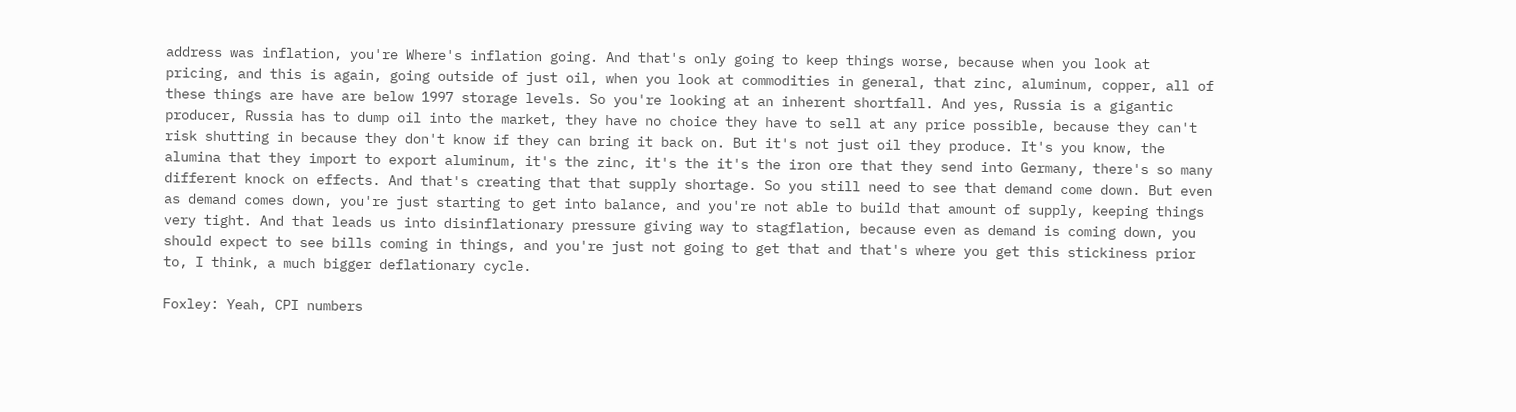address was inflation, you're Where's inflation going. And that's only going to keep things worse, because when you look at pricing, and this is again, going outside of just oil, when you look at commodities in general, that zinc, aluminum, copper, all of these things are have are below 1997 storage levels. So you're looking at an inherent shortfall. And yes, Russia is a gigantic producer, Russia has to dump oil into the market, they have no choice they have to sell at any price possible, because they can't risk shutting in because they don't know if they can bring it back on. But it's not just oil they produce. It's you know, the alumina that they import to export aluminum, it's the zinc, it's the it's the iron ore that they send into Germany, there's so many different knock on effects. And that's creating that that supply shortage. So you still need to see that demand come down. But even as demand comes down, you're just starting to get into balance, and you're not able to build that amount of supply, keeping things very tight. And that leads us into disinflationary pressure giving way to stagflation, because even as demand is coming down, you should expect to see bills coming in things, and you're just not going to get that and that's where you get this stickiness prior to, I think, a much bigger deflationary cycle.

Foxley: Yeah, CPI numbers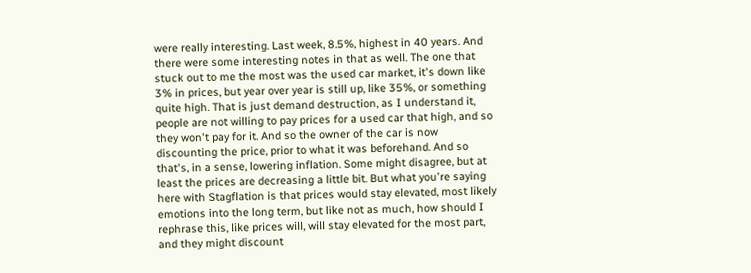were really interesting. Last week, 8.5%, highest in 40 years. And there were some interesting notes in that as well. The one that stuck out to me the most was the used car market, it's down like 3% in prices, but year over year is still up, like 35%, or something quite high. That is just demand destruction, as I understand it, people are not willing to pay prices for a used car that high, and so they won't pay for it. And so the owner of the car is now discounting the price, prior to what it was beforehand. And so that's, in a sense, lowering inflation. Some might disagree, but at least the prices are decreasing a little bit. But what you're saying here with Stagflation is that prices would stay elevated, most likely emotions into the long term, but like not as much, how should I rephrase this, like prices will, will stay elevated for the most part, and they might discount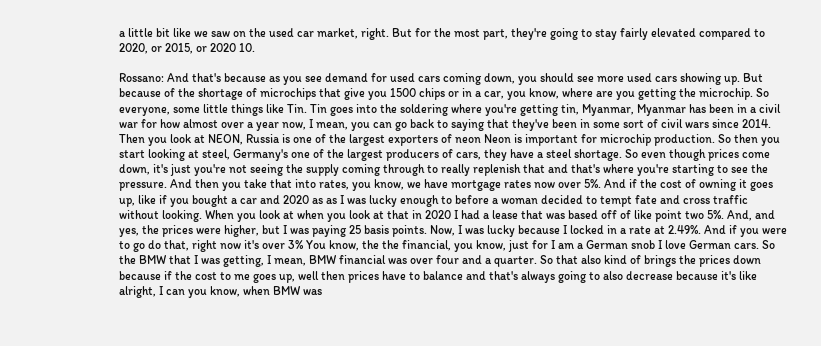a little bit like we saw on the used car market, right. But for the most part, they're going to stay fairly elevated compared to 2020, or 2015, or 2020 10.

Rossano: And that's because as you see demand for used cars coming down, you should see more used cars showing up. But because of the shortage of microchips that give you 1500 chips or in a car, you know, where are you getting the microchip. So everyone, some little things like Tin. Tin goes into the soldering where you're getting tin, Myanmar, Myanmar has been in a civil war for how almost over a year now, I mean, you can go back to saying that they've been in some sort of civil wars since 2014. Then you look at NEON, Russia is one of the largest exporters of neon Neon is important for microchip production. So then you start looking at steel, Germany's one of the largest producers of cars, they have a steel shortage. So even though prices come down, it's just you're not seeing the supply coming through to really replenish that and that's where you're starting to see the pressure. And then you take that into rates, you know, we have mortgage rates now over 5%. And if the cost of owning it goes up, like if you bought a car and 2020 as as I was lucky enough to before a woman decided to tempt fate and cross traffic without looking. When you look at when you look at that in 2020 I had a lease that was based off of like point two 5%. And, and yes, the prices were higher, but I was paying 25 basis points. Now, I was lucky because I locked in a rate at 2.49%. And if you were to go do that, right now it's over 3% You know, the the financial, you know, just for I am a German snob I love German cars. So the BMW that I was getting, I mean, BMW financial was over four and a quarter. So that also kind of brings the prices down because if the cost to me goes up, well then prices have to balance and that's always going to also decrease because it's like alright, I can you know, when BMW was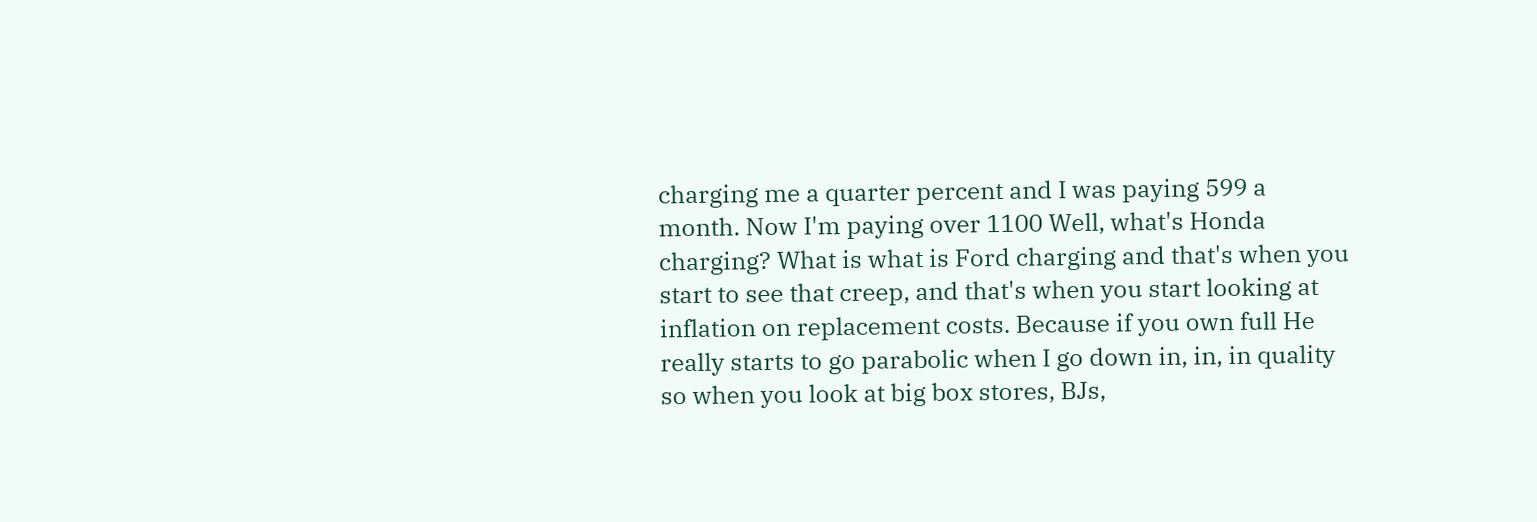charging me a quarter percent and I was paying 599 a month. Now I'm paying over 1100 Well, what's Honda charging? What is what is Ford charging and that's when you start to see that creep, and that's when you start looking at inflation on replacement costs. Because if you own full He really starts to go parabolic when I go down in, in, in quality so when you look at big box stores, BJs,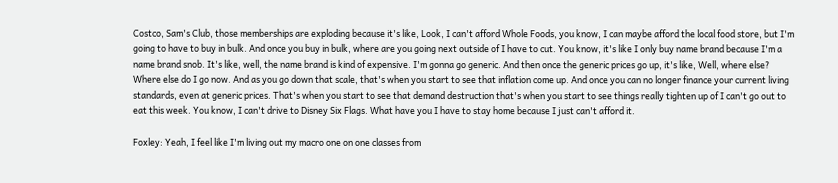Costco, Sam's Club, those memberships are exploding because it's like, Look, I can't afford Whole Foods, you know, I can maybe afford the local food store, but I'm going to have to buy in bulk. And once you buy in bulk, where are you going next outside of I have to cut. You know, it's like I only buy name brand because I'm a name brand snob. It's like, well, the name brand is kind of expensive. I'm gonna go generic. And then once the generic prices go up, it's like, Well, where else? Where else do I go now. And as you go down that scale, that's when you start to see that inflation come up. And once you can no longer finance your current living standards, even at generic prices. That's when you start to see that demand destruction that's when you start to see things really tighten up of I can't go out to eat this week. You know, I can't drive to Disney Six Flags. What have you I have to stay home because I just can't afford it.

Foxley: Yeah, I feel like I'm living out my macro one on one classes from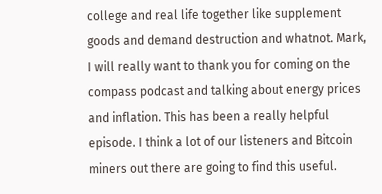college and real life together like supplement goods and demand destruction and whatnot. Mark, I will really want to thank you for coming on the compass podcast and talking about energy prices and inflation. This has been a really helpful episode. I think a lot of our listeners and Bitcoin miners out there are going to find this useful.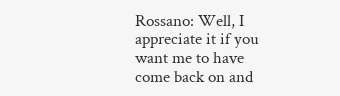Rossano: Well, I appreciate it if you want me to have come back on and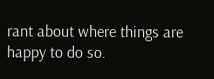rant about where things are happy to do so.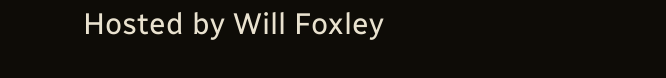Hosted by Will Foxley